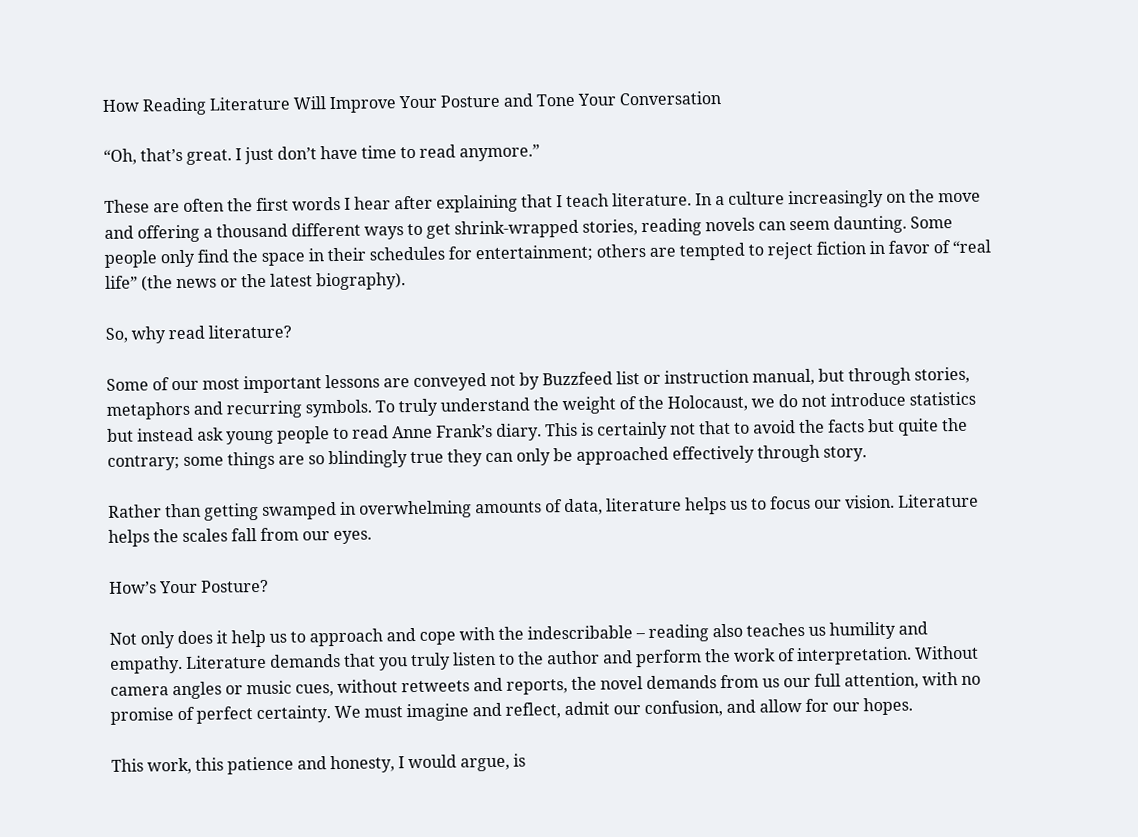How Reading Literature Will Improve Your Posture and Tone Your Conversation

“Oh, that’s great. I just don’t have time to read anymore.”

These are often the first words I hear after explaining that I teach literature. In a culture increasingly on the move and offering a thousand different ways to get shrink-wrapped stories, reading novels can seem daunting. Some people only find the space in their schedules for entertainment; others are tempted to reject fiction in favor of “real life” (the news or the latest biography).

So, why read literature?

Some of our most important lessons are conveyed not by Buzzfeed list or instruction manual, but through stories, metaphors and recurring symbols. To truly understand the weight of the Holocaust, we do not introduce statistics but instead ask young people to read Anne Frank’s diary. This is certainly not that to avoid the facts but quite the contrary; some things are so blindingly true they can only be approached effectively through story.

Rather than getting swamped in overwhelming amounts of data, literature helps us to focus our vision. Literature helps the scales fall from our eyes.

How’s Your Posture?

Not only does it help us to approach and cope with the indescribable – reading also teaches us humility and empathy. Literature demands that you truly listen to the author and perform the work of interpretation. Without camera angles or music cues, without retweets and reports, the novel demands from us our full attention, with no promise of perfect certainty. We must imagine and reflect, admit our confusion, and allow for our hopes.

This work, this patience and honesty, I would argue, is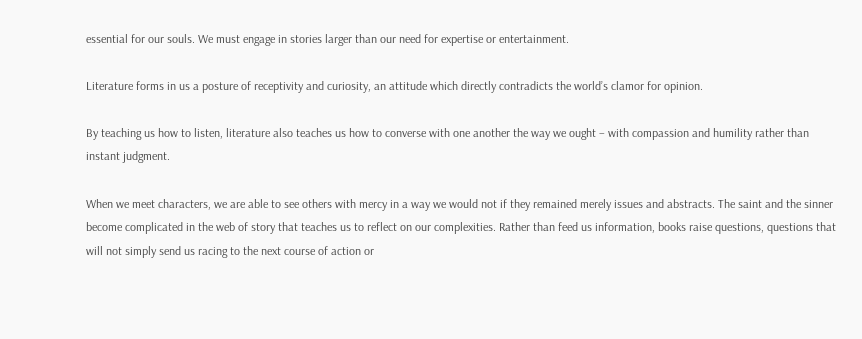essential for our souls. We must engage in stories larger than our need for expertise or entertainment.

Literature forms in us a posture of receptivity and curiosity, an attitude which directly contradicts the world’s clamor for opinion.

By teaching us how to listen, literature also teaches us how to converse with one another the way we ought – with compassion and humility rather than instant judgment.

When we meet characters, we are able to see others with mercy in a way we would not if they remained merely issues and abstracts. The saint and the sinner become complicated in the web of story that teaches us to reflect on our complexities. Rather than feed us information, books raise questions, questions that will not simply send us racing to the next course of action or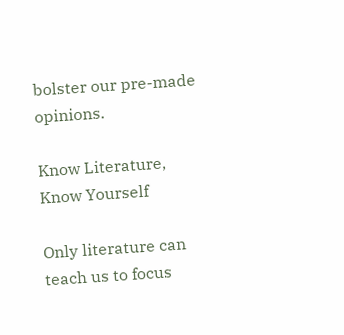bolster our pre-made opinions.

Know Literature, Know Yourself

Only literature can teach us to focus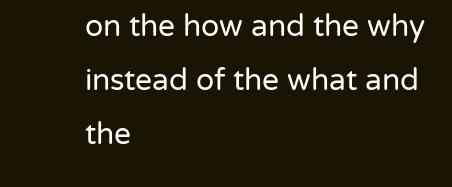on the how and the why instead of the what and the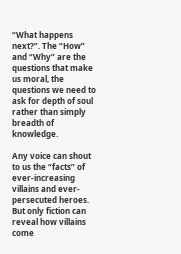“What happens next?”. The “How” and “Why” are the questions that make us moral, the questions we need to ask for depth of soul rather than simply breadth of knowledge.

Any voice can shout to us the “facts” of ever-increasing villains and ever-persecuted heroes. But only fiction can reveal how villains come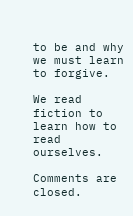to be and why we must learn to forgive.

We read fiction to learn how to read ourselves.

Comments are closed.